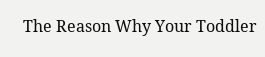The Reason Why Your Toddler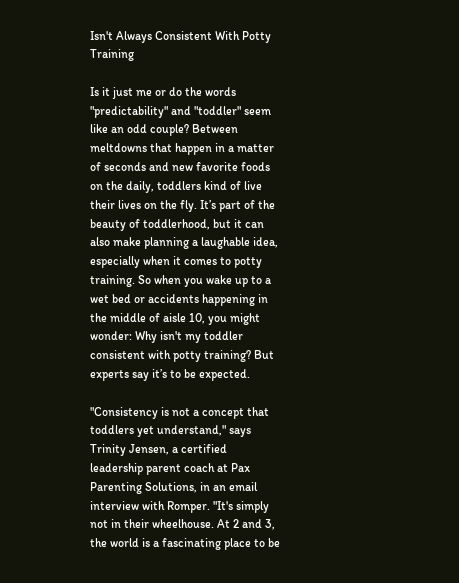Isn't Always Consistent With Potty Training

Is it just me or do the words "predictability" and "toddler" seem like an odd couple? Between meltdowns that happen in a matter of seconds and new favorite foods on the daily, toddlers kind of live their lives on the fly. It’s part of the beauty of toddlerhood, but it can also make planning a laughable idea, especially when it comes to potty training. So when you wake up to a wet bed or accidents happening in the middle of aisle 10, you might wonder: Why isn't my toddler consistent with potty training? But experts say it’s to be expected.

"Consistency is not a concept that toddlers yet understand," says Trinity Jensen, a certified leadership parent coach at Pax Parenting Solutions, in an email interview with Romper. "It's simply not in their wheelhouse. At 2 and 3, the world is a fascinating place to be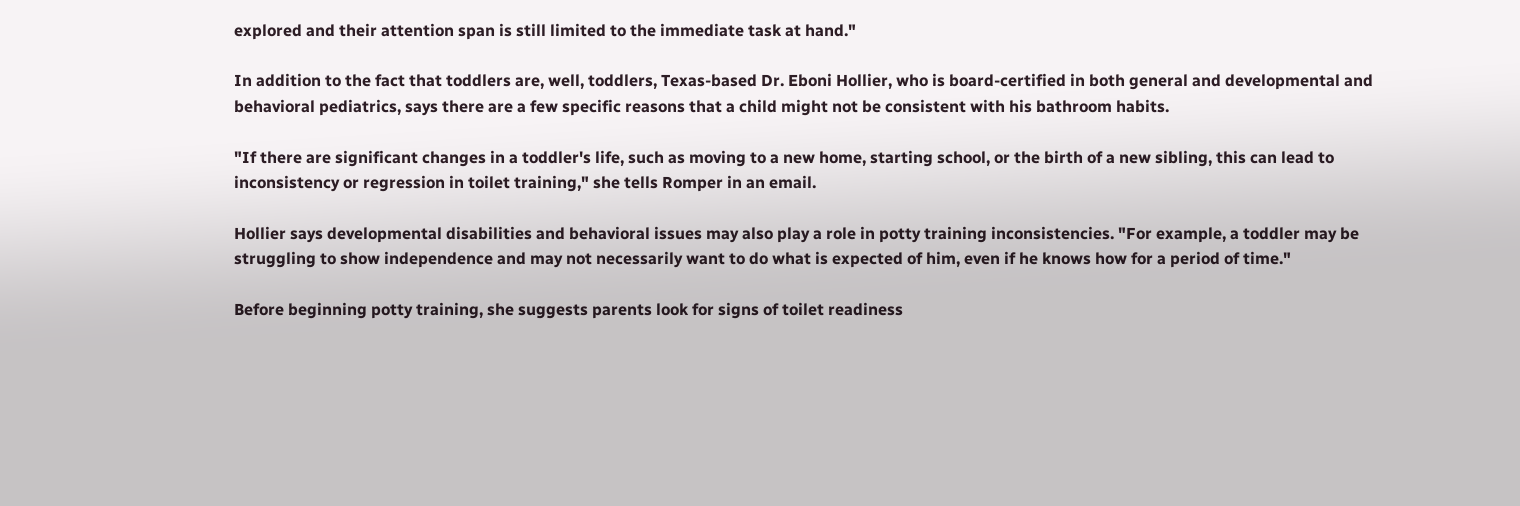explored and their attention span is still limited to the immediate task at hand."

In addition to the fact that toddlers are, well, toddlers, Texas-based Dr. Eboni Hollier, who is board-certified in both general and developmental and behavioral pediatrics, says there are a few specific reasons that a child might not be consistent with his bathroom habits.

"If there are significant changes in a toddler's life, such as moving to a new home, starting school, or the birth of a new sibling, this can lead to inconsistency or regression in toilet training," she tells Romper in an email.

Hollier says developmental disabilities and behavioral issues may also play a role in potty training inconsistencies. "For example, a toddler may be struggling to show independence and may not necessarily want to do what is expected of him, even if he knows how for a period of time."

Before beginning potty training, she suggests parents look for signs of toilet readiness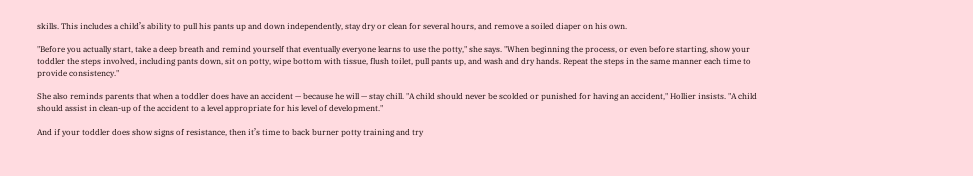skills. This includes a child’s ability to pull his pants up and down independently, stay dry or clean for several hours, and remove a soiled diaper on his own.

"Before you actually start, take a deep breath and remind yourself that eventually everyone learns to use the potty," she says. "When beginning the process, or even before starting, show your toddler the steps involved, including pants down, sit on potty, wipe bottom with tissue, flush toilet, pull pants up, and wash and dry hands. Repeat the steps in the same manner each time to provide consistency."

She also reminds parents that when a toddler does have an accident — because he will — stay chill. "A child should never be scolded or punished for having an accident," Hollier insists. "A child should assist in clean-up of the accident to a level appropriate for his level of development."

And if your toddler does show signs of resistance, then it’s time to back burner potty training and try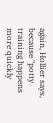again, Hollier says, because "potty training happens more quickly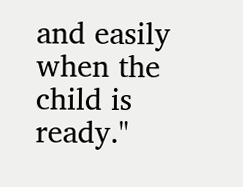and easily when the child is ready."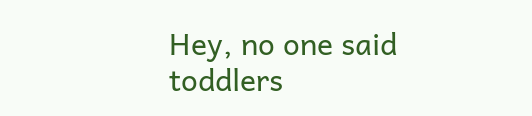Hey, no one said toddlers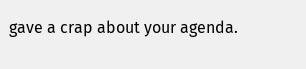gave a crap about your agenda.